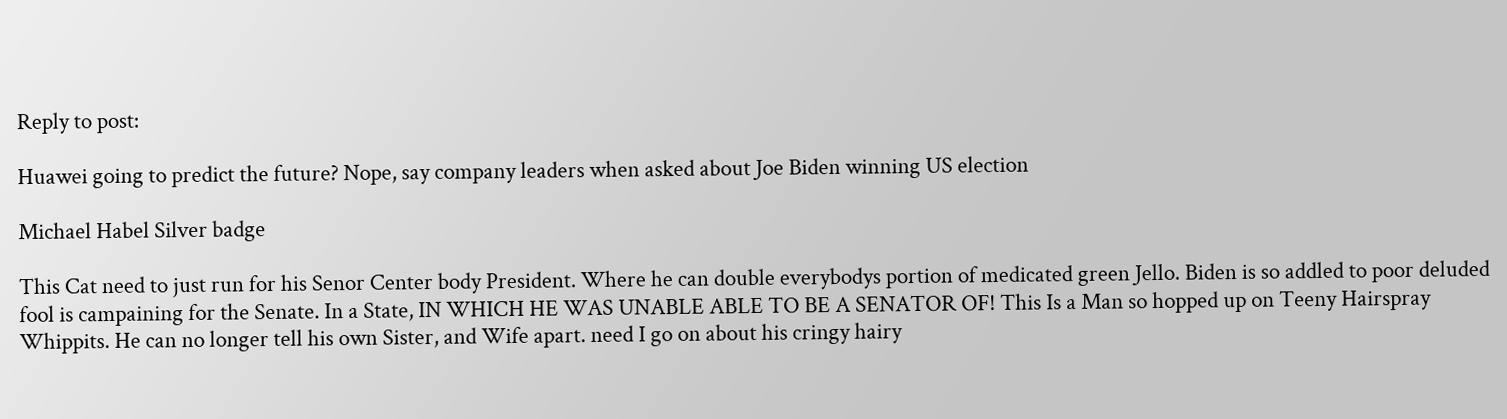Reply to post:

Huawei going to predict the future? Nope, say company leaders when asked about Joe Biden winning US election

Michael Habel Silver badge

This Cat need to just run for his Senor Center body President. Where he can double everybodys portion of medicated green Jello. Biden is so addled to poor deluded fool is campaining for the Senate. In a State, IN WHICH HE WAS UNABLE ABLE TO BE A SENATOR OF! This Is a Man so hopped up on Teeny Hairspray Whippits. He can no longer tell his own Sister, and Wife apart. need I go on about his cringy hairy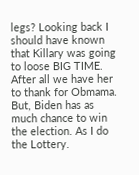legs? Looking back I should have known that Killary was going to loose BIG TIME. After all we have her to thank for Obmama. But, Biden has as much chance to win the election. As I do the Lottery.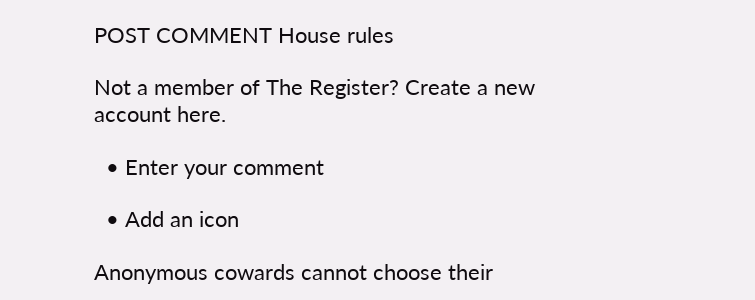POST COMMENT House rules

Not a member of The Register? Create a new account here.

  • Enter your comment

  • Add an icon

Anonymous cowards cannot choose their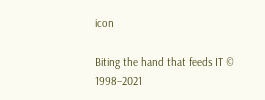icon

Biting the hand that feeds IT © 1998–2021